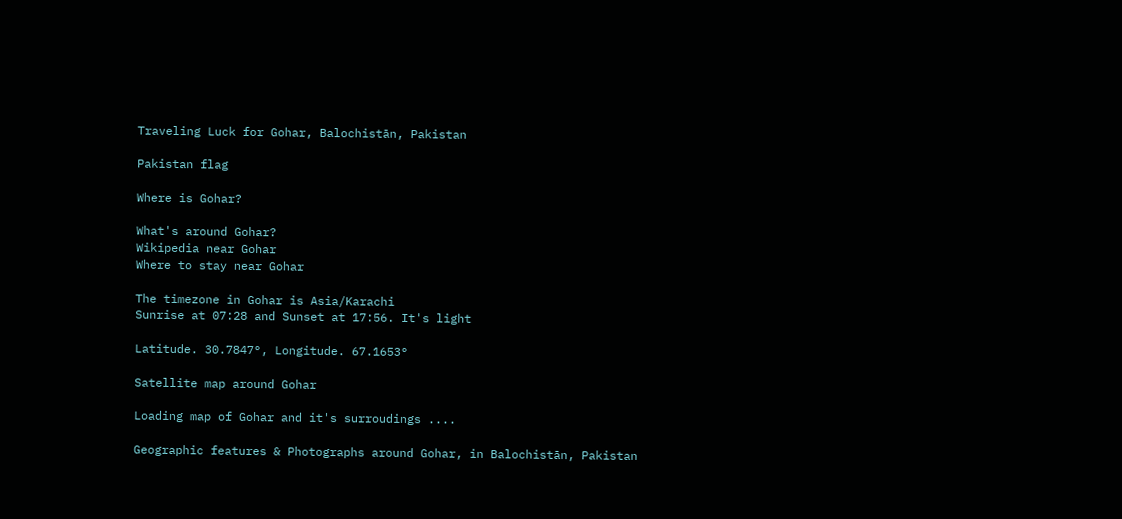Traveling Luck for Gohar, Balochistān, Pakistan

Pakistan flag

Where is Gohar?

What's around Gohar?
Wikipedia near Gohar
Where to stay near Gohar

The timezone in Gohar is Asia/Karachi
Sunrise at 07:28 and Sunset at 17:56. It's light

Latitude. 30.7847°, Longitude. 67.1653°

Satellite map around Gohar

Loading map of Gohar and it's surroudings ....

Geographic features & Photographs around Gohar, in Balochistān, Pakistan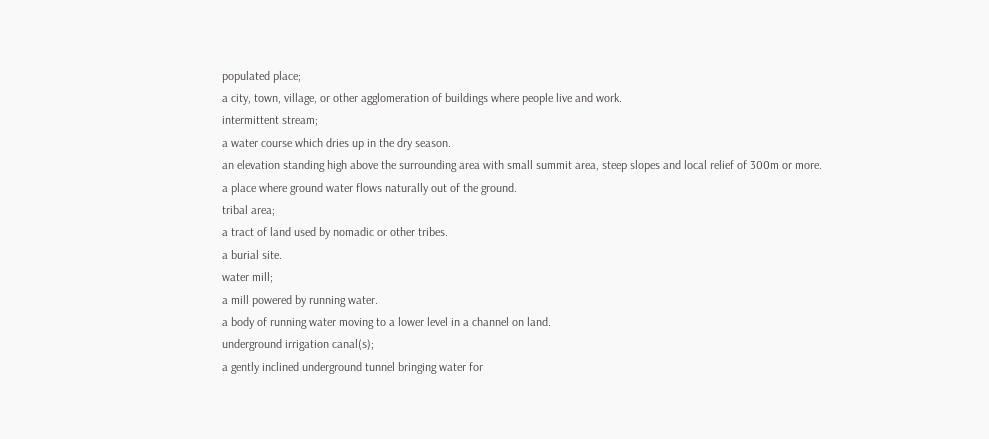populated place;
a city, town, village, or other agglomeration of buildings where people live and work.
intermittent stream;
a water course which dries up in the dry season.
an elevation standing high above the surrounding area with small summit area, steep slopes and local relief of 300m or more.
a place where ground water flows naturally out of the ground.
tribal area;
a tract of land used by nomadic or other tribes.
a burial site.
water mill;
a mill powered by running water.
a body of running water moving to a lower level in a channel on land.
underground irrigation canal(s);
a gently inclined underground tunnel bringing water for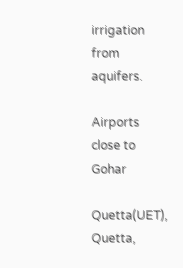irrigation from aquifers.

Airports close to Gohar

Quetta(UET), Quetta,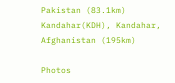Pakistan (83.1km)
Kandahar(KDH), Kandahar, Afghanistan (195km)

Photos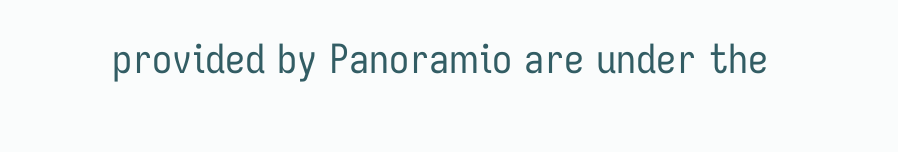provided by Panoramio are under the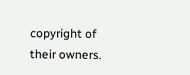copyright of their owners.